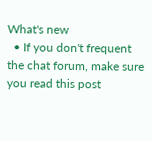What's new
  • If you don't frequent the chat forum, make sure you read this post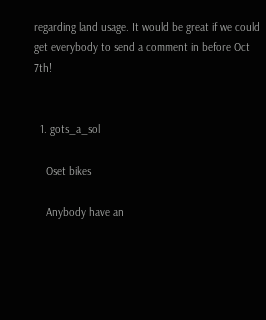regarding land usage. It would be great if we could get everybody to send a comment in before Oct 7th!


  1. gots_a_sol

    Oset bikes

    Anybody have an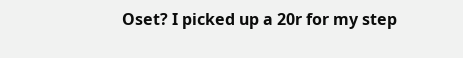Oset? I picked up a 20r for my step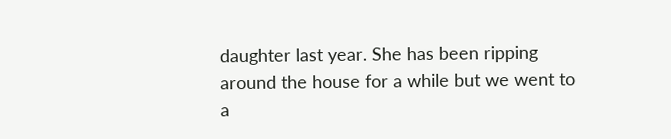daughter last year. She has been ripping around the house for a while but we went to a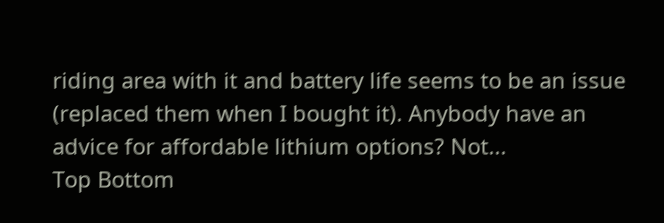riding area with it and battery life seems to be an issue (replaced them when I bought it). Anybody have an advice for affordable lithium options? Not...
Top Bottom